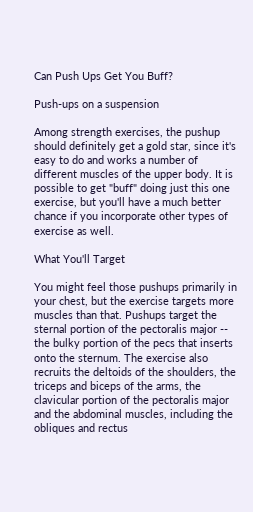Can Push Ups Get You Buff?

Push-ups on a suspension

Among strength exercises, the pushup should definitely get a gold star, since it's easy to do and works a number of different muscles of the upper body. It is possible to get "buff" doing just this one exercise, but you'll have a much better chance if you incorporate other types of exercise as well.

What You'll Target

You might feel those pushups primarily in your chest, but the exercise targets more muscles than that. Pushups target the sternal portion of the pectoralis major -- the bulky portion of the pecs that inserts onto the sternum. The exercise also recruits the deltoids of the shoulders, the triceps and biceps of the arms, the clavicular portion of the pectoralis major and the abdominal muscles, including the obliques and rectus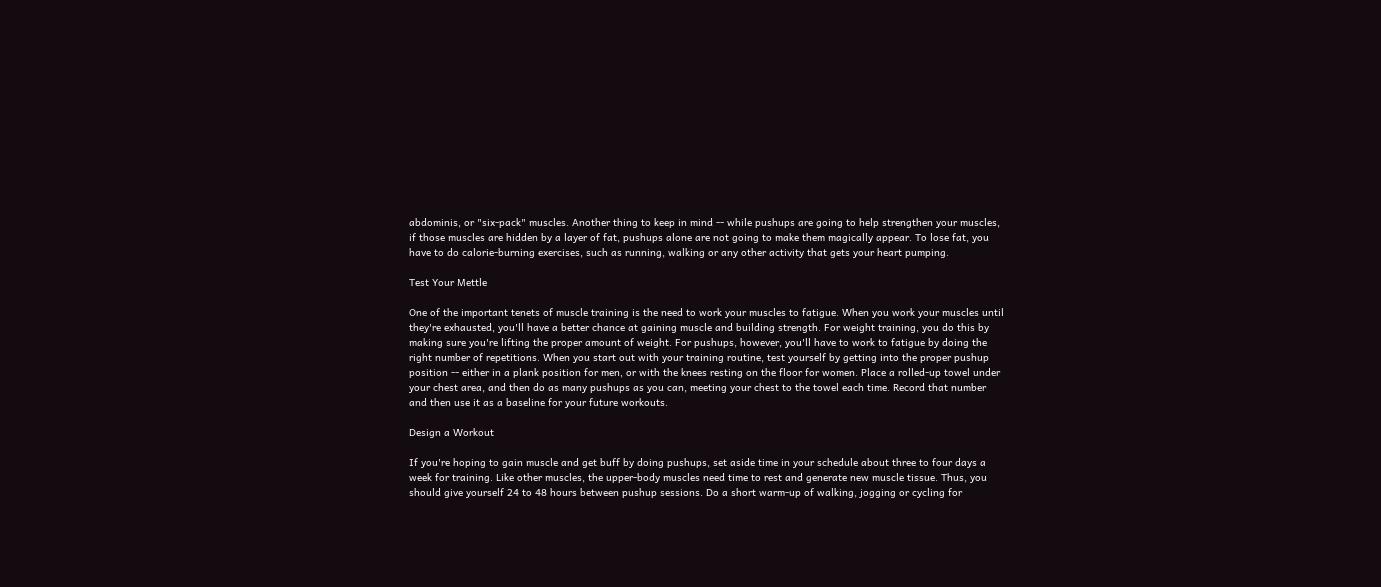abdominis, or "six-pack" muscles. Another thing to keep in mind -- while pushups are going to help strengthen your muscles, if those muscles are hidden by a layer of fat, pushups alone are not going to make them magically appear. To lose fat, you have to do calorie-burning exercises, such as running, walking or any other activity that gets your heart pumping.

Test Your Mettle

One of the important tenets of muscle training is the need to work your muscles to fatigue. When you work your muscles until they're exhausted, you'll have a better chance at gaining muscle and building strength. For weight training, you do this by making sure you're lifting the proper amount of weight. For pushups, however, you'll have to work to fatigue by doing the right number of repetitions. When you start out with your training routine, test yourself by getting into the proper pushup position -- either in a plank position for men, or with the knees resting on the floor for women. Place a rolled-up towel under your chest area, and then do as many pushups as you can, meeting your chest to the towel each time. Record that number and then use it as a baseline for your future workouts.

Design a Workout

If you're hoping to gain muscle and get buff by doing pushups, set aside time in your schedule about three to four days a week for training. Like other muscles, the upper-body muscles need time to rest and generate new muscle tissue. Thus, you should give yourself 24 to 48 hours between pushup sessions. Do a short warm-up of walking, jogging or cycling for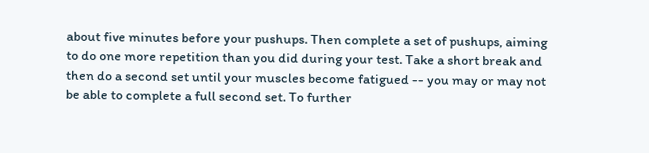about five minutes before your pushups. Then complete a set of pushups, aiming to do one more repetition than you did during your test. Take a short break and then do a second set until your muscles become fatigued -- you may or may not be able to complete a full second set. To further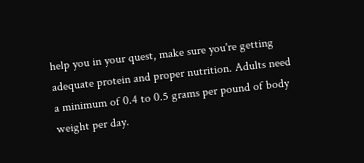help you in your quest, make sure you're getting adequate protein and proper nutrition. Adults need a minimum of 0.4 to 0.5 grams per pound of body weight per day.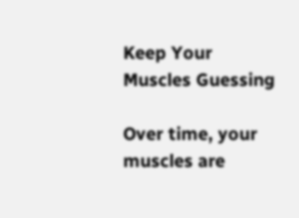Keep Your Muscles Guessing

Over time, your muscles are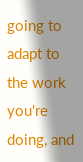going to adapt to the work you're doing, and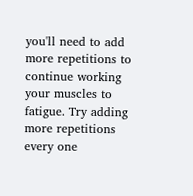you'll need to add more repetitions to continue working your muscles to fatigue. Try adding more repetitions every one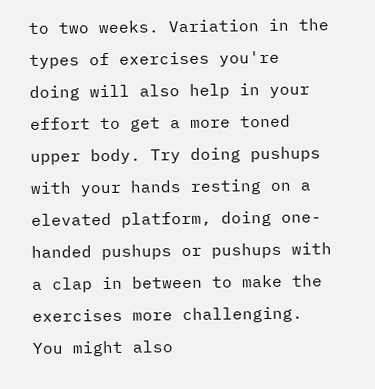to two weeks. Variation in the types of exercises you're doing will also help in your effort to get a more toned upper body. Try doing pushups with your hands resting on a elevated platform, doing one-handed pushups or pushups with a clap in between to make the exercises more challenging. You might also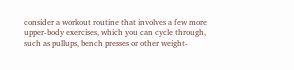consider a workout routine that involves a few more upper-body exercises, which you can cycle through, such as pullups, bench presses or other weight-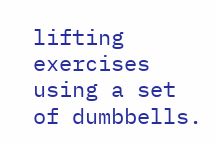lifting exercises using a set of dumbbells.